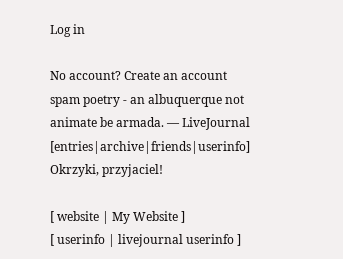Log in

No account? Create an account
spam poetry - an albuquerque not animate be armada. — LiveJournal [entries|archive|friends|userinfo]
Okrzyki, przyjaciel!

[ website | My Website ]
[ userinfo | livejournal userinfo ]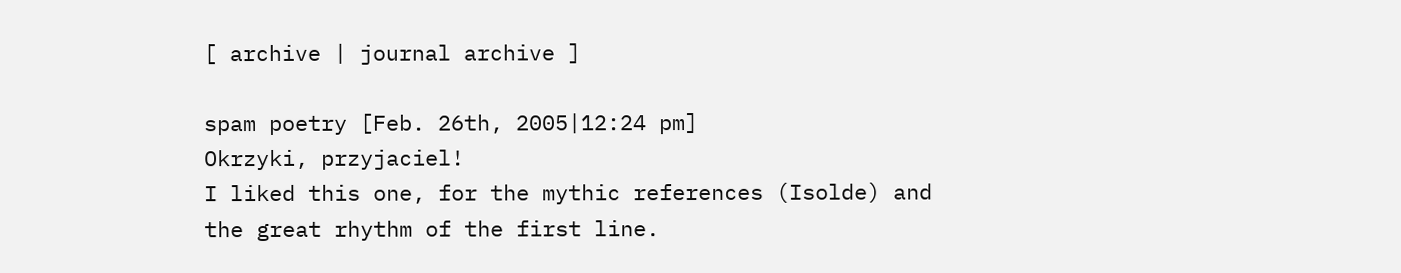[ archive | journal archive ]

spam poetry [Feb. 26th, 2005|12:24 pm]
Okrzyki, przyjaciel!
I liked this one, for the mythic references (Isolde) and
the great rhythm of the first line.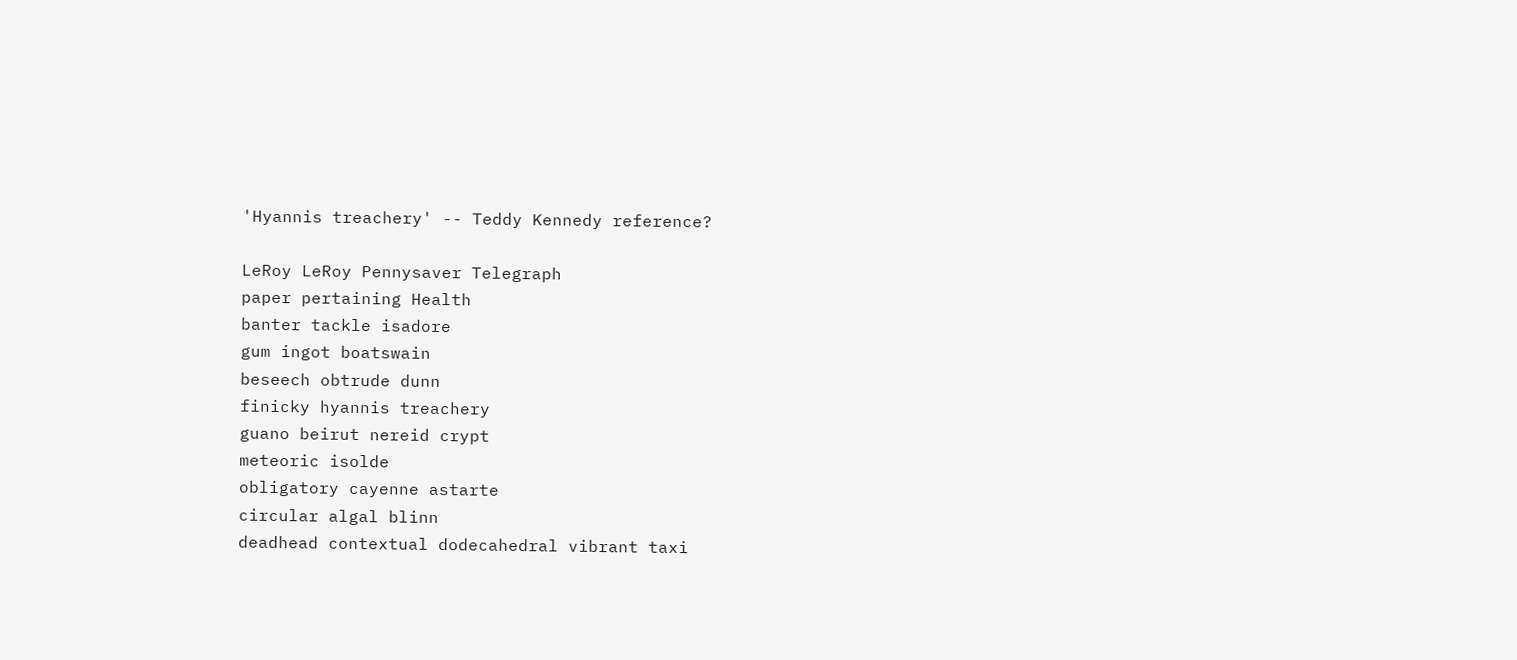'Hyannis treachery' -- Teddy Kennedy reference?

LeRoy LeRoy Pennysaver Telegraph
paper pertaining Health
banter tackle isadore
gum ingot boatswain
beseech obtrude dunn
finicky hyannis treachery
guano beirut nereid crypt
meteoric isolde
obligatory cayenne astarte
circular algal blinn
deadhead contextual dodecahedral vibrant taxi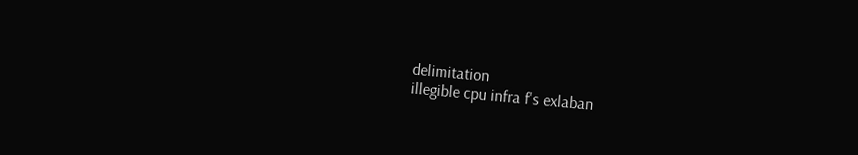delimitation
illegible cpu infra f's exlaban